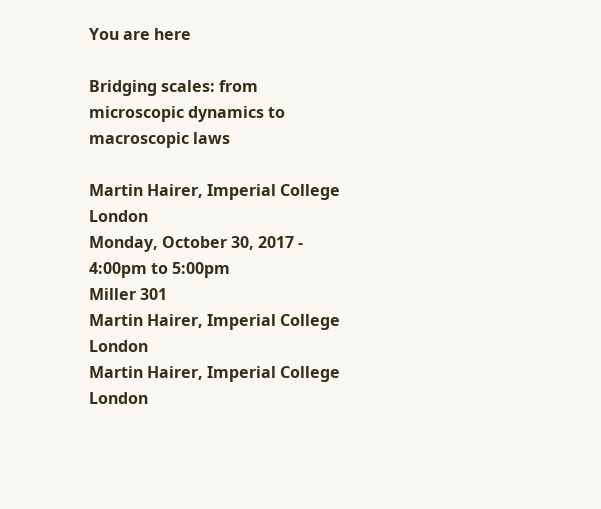You are here

Bridging scales: from microscopic dynamics to macroscopic laws

Martin Hairer, Imperial College London
Monday, October 30, 2017 - 4:00pm to 5:00pm
Miller 301
Martin Hairer, Imperial College London
Martin Hairer, Imperial College London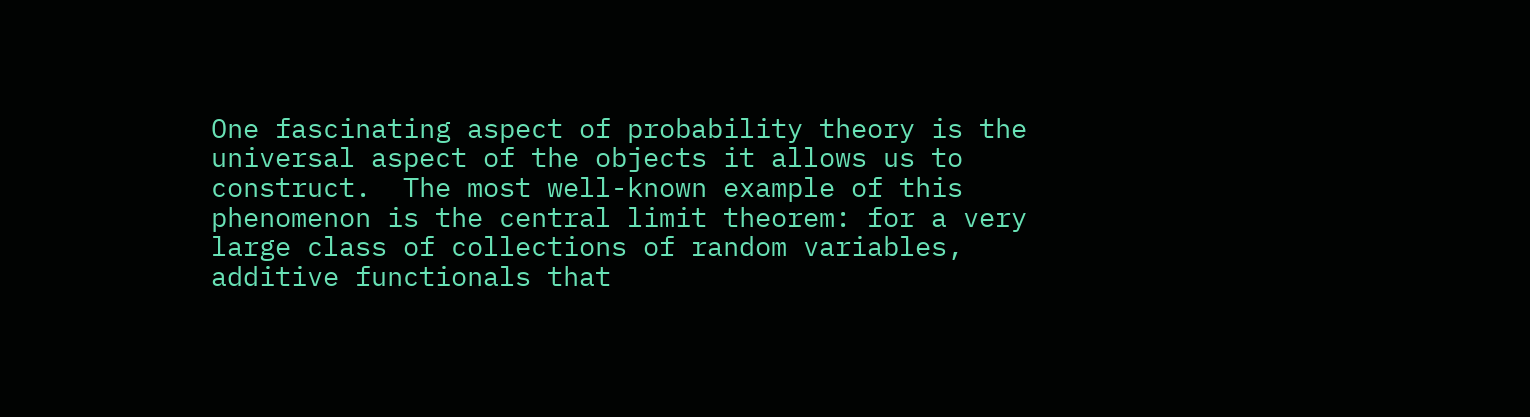One fascinating aspect of probability theory is the universal aspect of the objects it allows us to construct.  The most well-known example of this phenomenon is the central limit theorem: for a very large class of collections of random variables, additive functionals that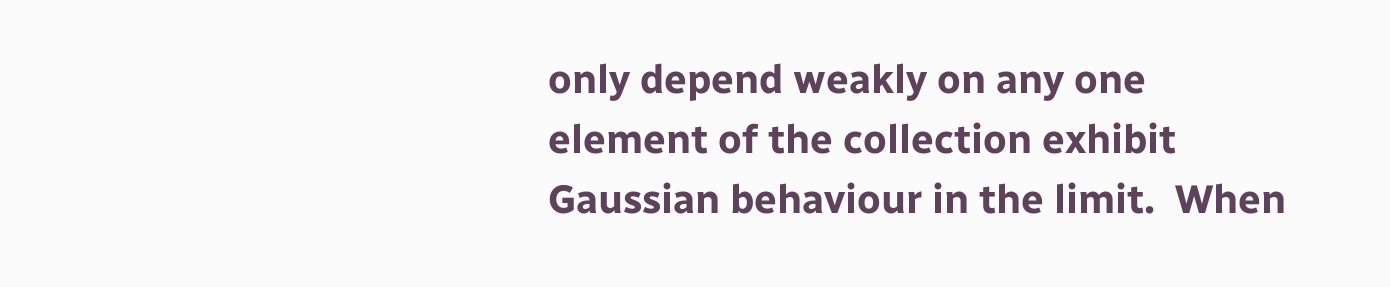only depend weakly on any one element of the collection exhibit Gaussian behaviour in the limit.  When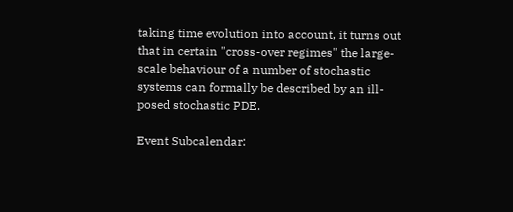taking time evolution into account, it turns out that in certain "cross-over regimes" the large-scale behaviour of a number of stochastic systems can formally be described by an ill-posed stochastic PDE.

Event Subcalendar: